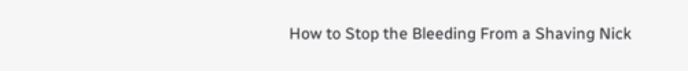How to Stop the Bleeding From a Shaving Nick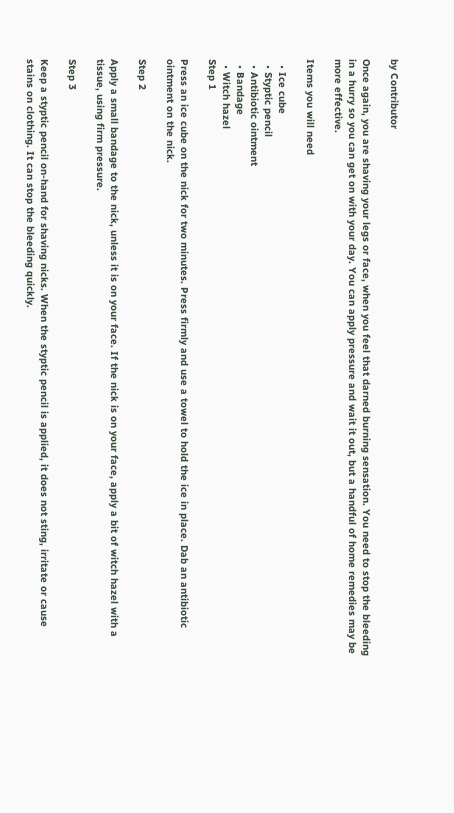by Contributor

Once again, you are shaving your legs or face, when you feel that darned burning sensation. You need to stop the bleeding in a hurry so you can get on with your day. You can apply pressure and wait it out, but a handful of home remedies may be more effective.

Items you will need

  • Ice cube
  • Styptic pencil
  • Antibiotic ointment
  • Bandage
  • Witch hazel
Step 1

Press an ice cube on the nick for two minutes. Press firmly and use a towel to hold the ice in place. Dab an antibiotic ointment on the nick.

Step 2

Apply a small bandage to the nick, unless it is on your face. If the nick is on your face, apply a bit of witch hazel with a tissue, using firm pressure.

Step 3

Keep a styptic pencil on-hand for shaving nicks. When the styptic pencil is applied, it does not sting, irritate or cause stains on clothing. It can stop the bleeding quickly.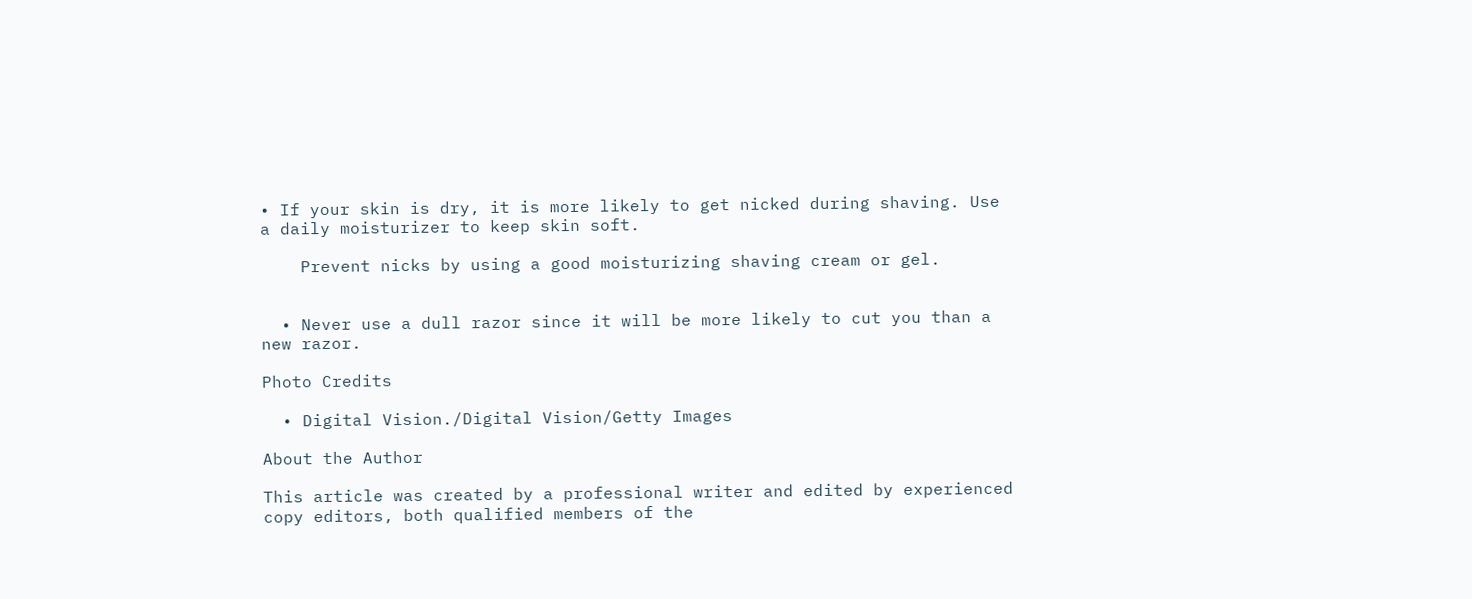• If your skin is dry, it is more likely to get nicked during shaving. Use a daily moisturizer to keep skin soft.

    Prevent nicks by using a good moisturizing shaving cream or gel.


  • Never use a dull razor since it will be more likely to cut you than a new razor.

Photo Credits

  • Digital Vision./Digital Vision/Getty Images

About the Author

This article was created by a professional writer and edited by experienced copy editors, both qualified members of the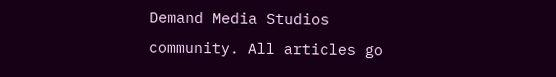Demand Media Studios community. All articles go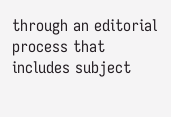through an editorial process that includes subject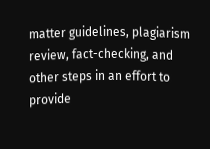matter guidelines, plagiarism review, fact-checking, and other steps in an effort to provide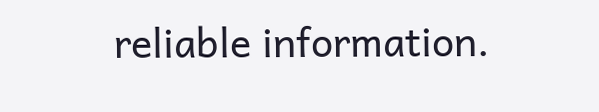reliable information.